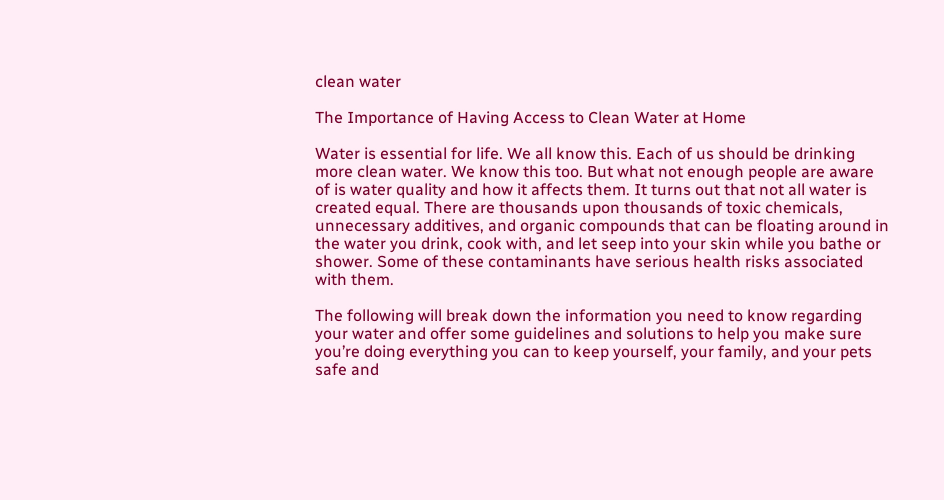clean water

The Importance of Having Access to Clean Water at Home

Water is essential for life. We all know this. Each of us should be drinking more clean water. We know this too. But what not enough people are aware of is water quality and how it affects them. It turns out that not all water is created equal. There are thousands upon thousands of toxic chemicals, unnecessary additives, and organic compounds that can be floating around in the water you drink, cook with, and let seep into your skin while you bathe or shower. Some of these contaminants have serious health risks associated with them.

The following will break down the information you need to know regarding your water and offer some guidelines and solutions to help you make sure you’re doing everything you can to keep yourself, your family, and your pets safe and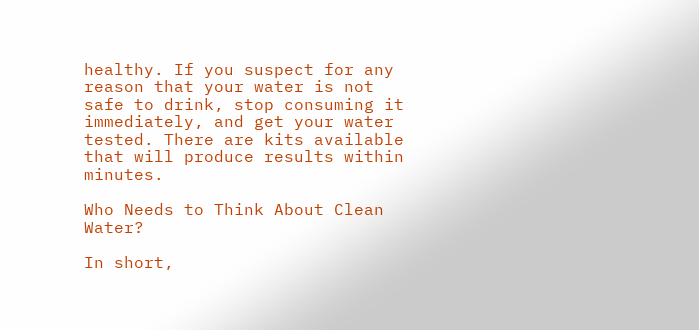healthy. If you suspect for any reason that your water is not safe to drink, stop consuming it immediately, and get your water tested. There are kits available that will produce results within minutes.

Who Needs to Think About Clean Water?

In short,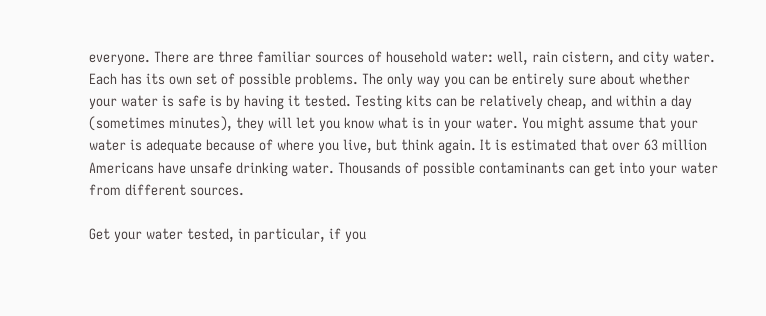everyone. There are three familiar sources of household water: well, rain cistern, and city water. Each has its own set of possible problems. The only way you can be entirely sure about whether your water is safe is by having it tested. Testing kits can be relatively cheap, and within a day (sometimes minutes), they will let you know what is in your water. You might assume that your water is adequate because of where you live, but think again. It is estimated that over 63 million Americans have unsafe drinking water. Thousands of possible contaminants can get into your water from different sources.

Get your water tested, in particular, if you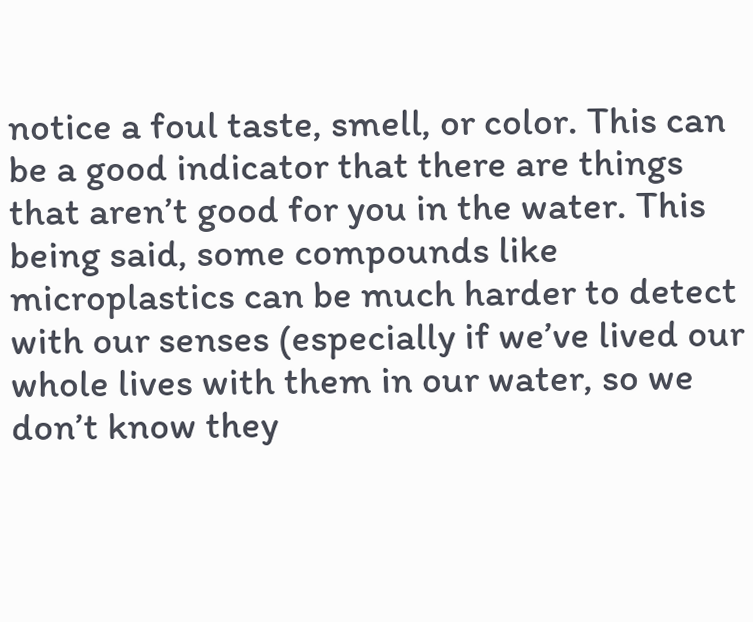notice a foul taste, smell, or color. This can be a good indicator that there are things that aren’t good for you in the water. This being said, some compounds like microplastics can be much harder to detect with our senses (especially if we’ve lived our whole lives with them in our water, so we don’t know they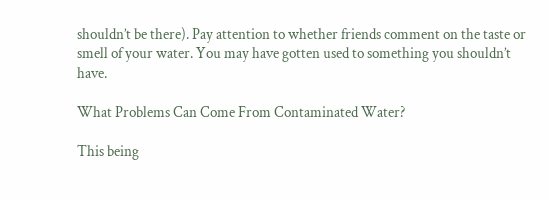shouldn’t be there). Pay attention to whether friends comment on the taste or smell of your water. You may have gotten used to something you shouldn’t have.

What Problems Can Come From Contaminated Water?

This being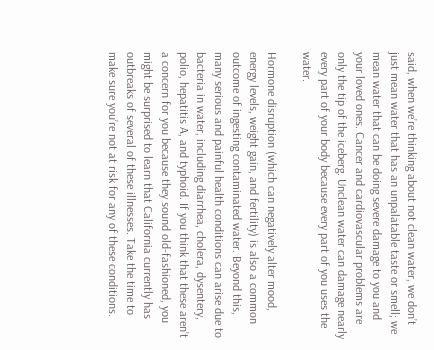said, when we’re thinking about not clean water, we don’t just mean water that has an unpalatable taste or smell; we mean water that can be doing severe damage to you and your loved ones. Cancer and cardiovascular problems are only the tip of the iceberg. Unclean water can damage nearly every part of your body because every part of you uses the water.

Hormone disruption (which can negatively alter mood, energy levels, weight gain, and fertility) is also a common outcome of ingesting contaminated water. Beyond this, many serious and painful health conditions can arise due to bacteria in water, including diarrhea, cholera, dysentery, polio, hepatitis A, and typhoid. If you think that these aren’t a concern for you because they sound old-fashioned, you might be surprised to learn that California currently has outbreaks of several of these illnesses. Take the time to make sure you’re not at risk for any of these conditions.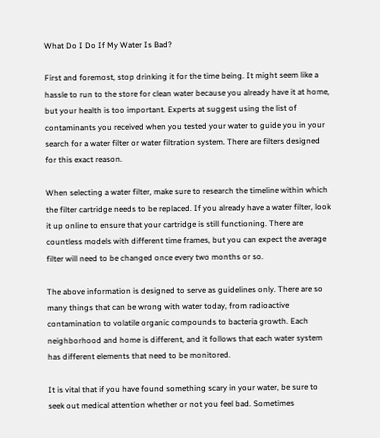What Do I Do If My Water Is Bad?

First and foremost, stop drinking it for the time being. It might seem like a hassle to run to the store for clean water because you already have it at home, but your health is too important. Experts at suggest using the list of contaminants you received when you tested your water to guide you in your search for a water filter or water filtration system. There are filters designed for this exact reason.

When selecting a water filter, make sure to research the timeline within which the filter cartridge needs to be replaced. If you already have a water filter, look it up online to ensure that your cartridge is still functioning. There are countless models with different time frames, but you can expect the average filter will need to be changed once every two months or so.

The above information is designed to serve as guidelines only. There are so many things that can be wrong with water today, from radioactive contamination to volatile organic compounds to bacteria growth. Each neighborhood and home is different, and it follows that each water system has different elements that need to be monitored.

It is vital that if you have found something scary in your water, be sure to seek out medical attention whether or not you feel bad. Sometimes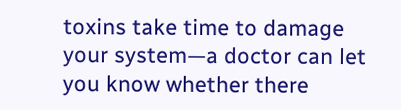toxins take time to damage your system—a doctor can let you know whether there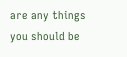are any things you should be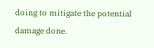doing to mitigate the potential damage done.